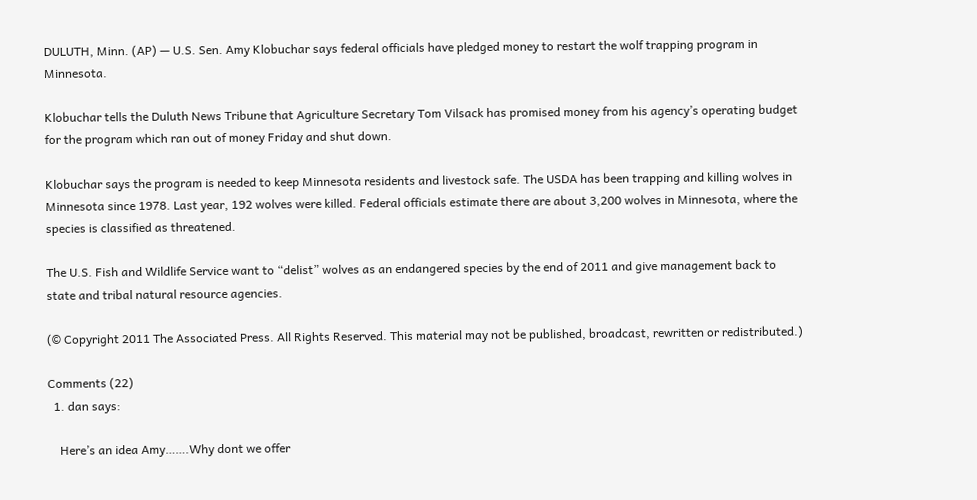DULUTH, Minn. (AP) — U.S. Sen. Amy Klobuchar says federal officials have pledged money to restart the wolf trapping program in Minnesota.

Klobuchar tells the Duluth News Tribune that Agriculture Secretary Tom Vilsack has promised money from his agency’s operating budget for the program which ran out of money Friday and shut down.

Klobuchar says the program is needed to keep Minnesota residents and livestock safe. The USDA has been trapping and killing wolves in Minnesota since 1978. Last year, 192 wolves were killed. Federal officials estimate there are about 3,200 wolves in Minnesota, where the species is classified as threatened.

The U.S. Fish and Wildlife Service want to “delist” wolves as an endangered species by the end of 2011 and give management back to state and tribal natural resource agencies.

(© Copyright 2011 The Associated Press. All Rights Reserved. This material may not be published, broadcast, rewritten or redistributed.)

Comments (22)
  1. dan says:

    Here’s an idea Amy…….Why dont we offer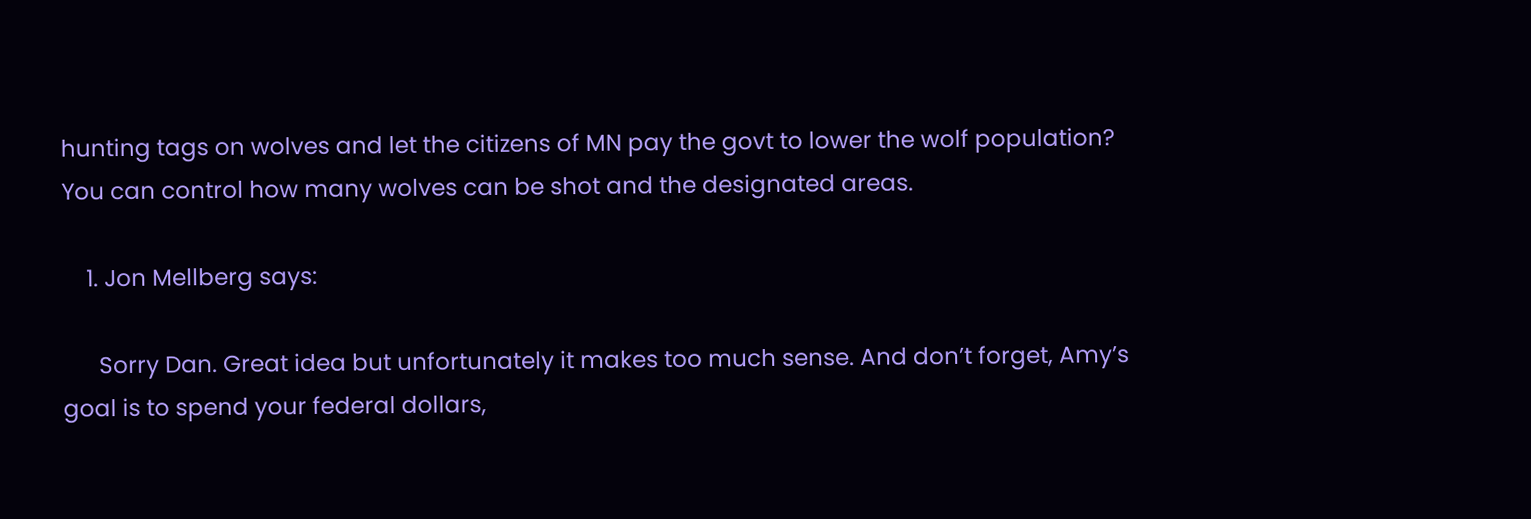hunting tags on wolves and let the citizens of MN pay the govt to lower the wolf population? You can control how many wolves can be shot and the designated areas.

    1. Jon Mellberg says:

      Sorry Dan. Great idea but unfortunately it makes too much sense. And don’t forget, Amy’s goal is to spend your federal dollars,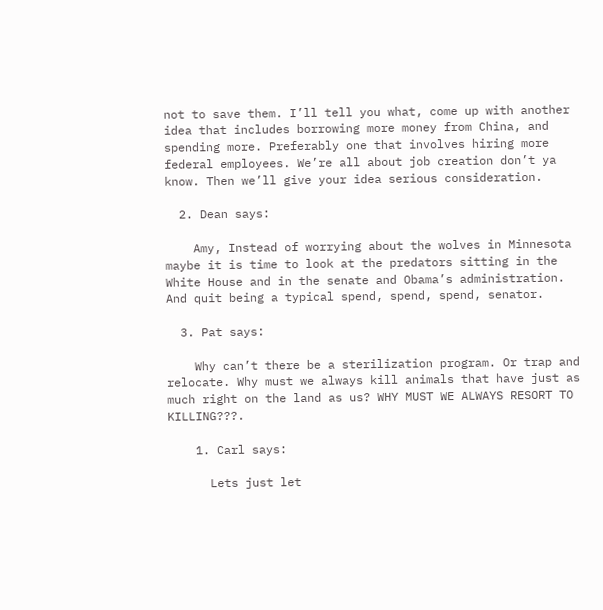not to save them. I’ll tell you what, come up with another idea that includes borrowing more money from China, and spending more. Preferably one that involves hiring more federal employees. We’re all about job creation don’t ya know. Then we’ll give your idea serious consideration.

  2. Dean says:

    Amy, Instead of worrying about the wolves in Minnesota maybe it is time to look at the predators sitting in the White House and in the senate and Obama’s administration. And quit being a typical spend, spend, spend, senator.

  3. Pat says:

    Why can’t there be a sterilization program. Or trap and relocate. Why must we always kill animals that have just as much right on the land as us? WHY MUST WE ALWAYS RESORT TO KILLING???.

    1. Carl says:

      Lets just let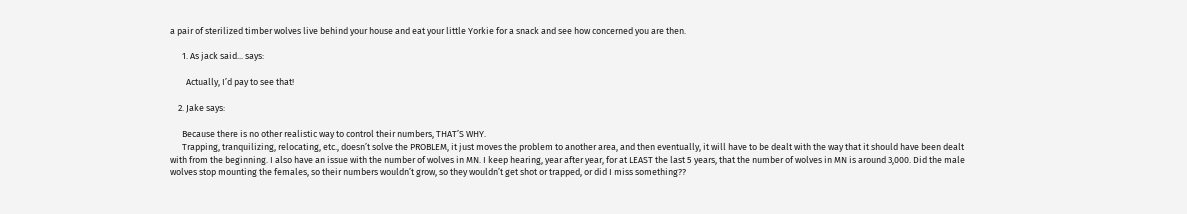a pair of sterilized timber wolves live behind your house and eat your little Yorkie for a snack and see how concerned you are then.

      1. As jack said... says:

        Actually, I’d pay to see that!

    2. Jake says:

      Because there is no other realistic way to control their numbers, THAT’S WHY.
      Trapping, tranquilizing, relocating, etc., doesn’t solve the PROBLEM, it just moves the problem to another area, and then eventually, it will have to be dealt with the way that it should have been dealt with from the beginning. I also have an issue with the number of wolves in MN. I keep hearing, year after year, for at LEAST the last 5 years, that the number of wolves in MN is around 3,000. Did the male wolves stop mounting the females, so their numbers wouldn’t grow, so they wouldn’t get shot or trapped, or did I miss something??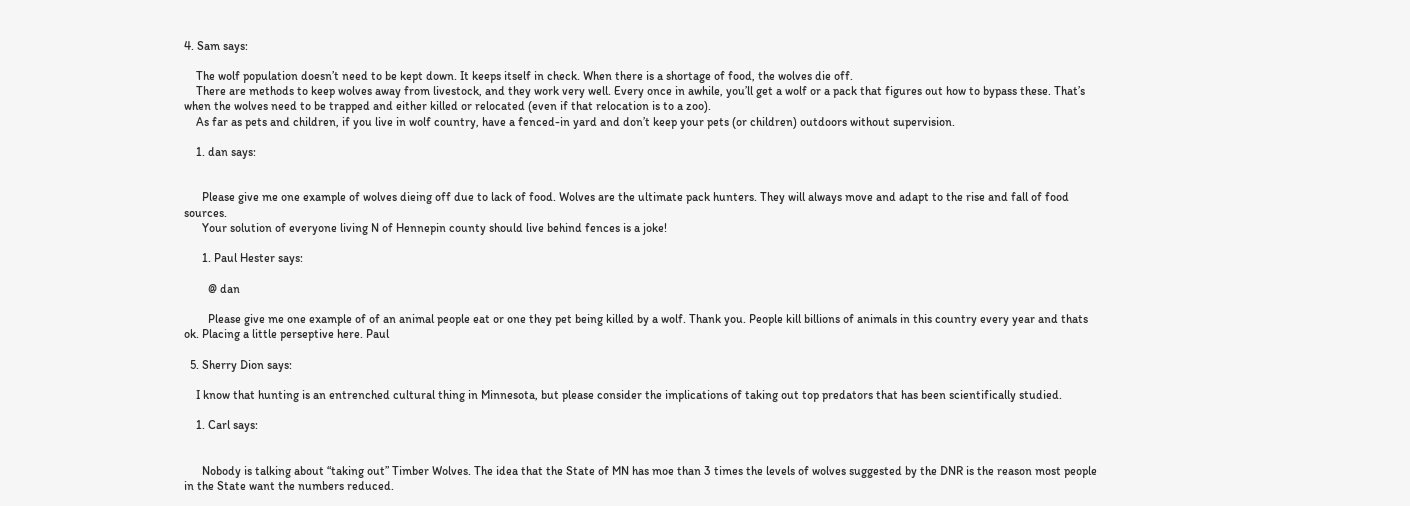4. Sam says:

    The wolf population doesn’t need to be kept down. It keeps itself in check. When there is a shortage of food, the wolves die off.
    There are methods to keep wolves away from livestock, and they work very well. Every once in awhile, you’ll get a wolf or a pack that figures out how to bypass these. That’s when the wolves need to be trapped and either killed or relocated (even if that relocation is to a zoo).
    As far as pets and children, if you live in wolf country, have a fenced-in yard and don’t keep your pets (or children) outdoors without supervision.

    1. dan says:


      Please give me one example of wolves dieing off due to lack of food. Wolves are the ultimate pack hunters. They will always move and adapt to the rise and fall of food sources.
      Your solution of everyone living N of Hennepin county should live behind fences is a joke!

      1. Paul Hester says:

        @ dan

        Please give me one example of of an animal people eat or one they pet being killed by a wolf. Thank you. People kill billions of animals in this country every year and thats ok. Placing a little perseptive here. Paul

  5. Sherry Dion says:

    I know that hunting is an entrenched cultural thing in Minnesota, but please consider the implications of taking out top predators that has been scientifically studied.

    1. Carl says:


      Nobody is talking about “taking out” Timber Wolves. The idea that the State of MN has moe than 3 times the levels of wolves suggested by the DNR is the reason most people in the State want the numbers reduced.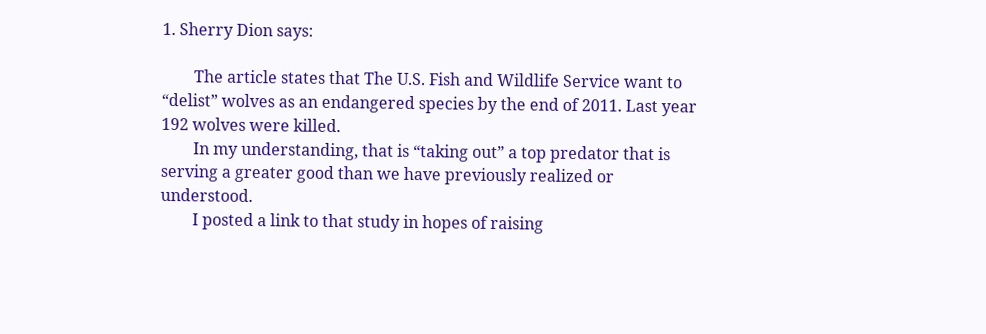1. Sherry Dion says:

        The article states that The U.S. Fish and Wildlife Service want to “delist” wolves as an endangered species by the end of 2011. Last year 192 wolves were killed.
        In my understanding, that is “taking out” a top predator that is serving a greater good than we have previously realized or understood.
        I posted a link to that study in hopes of raising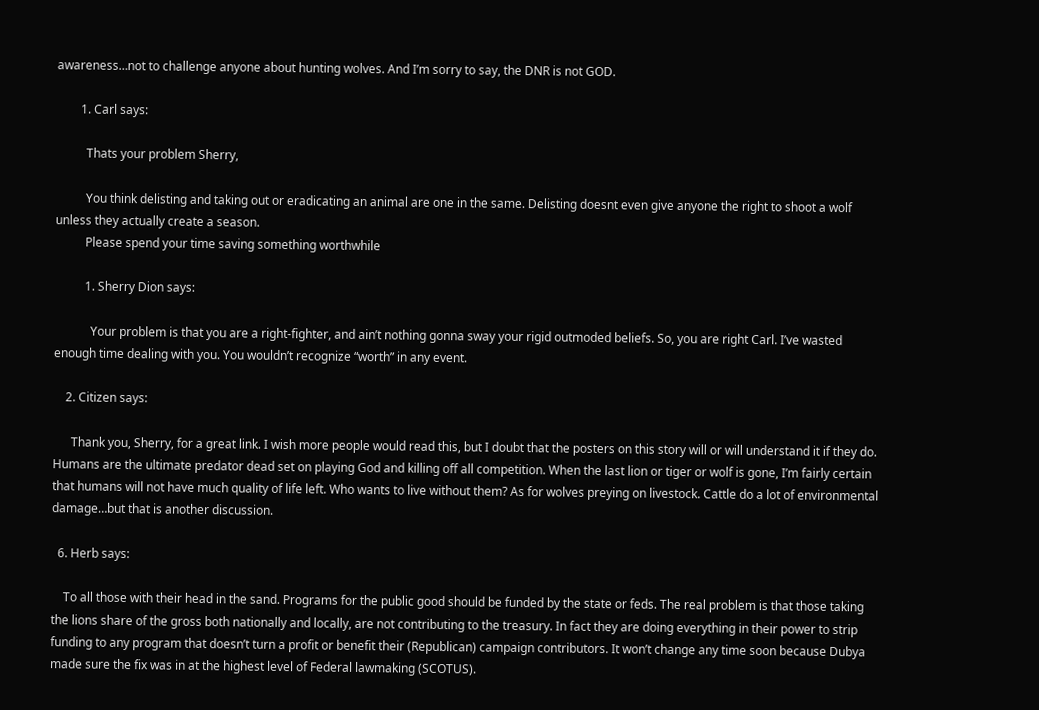awareness…not to challenge anyone about hunting wolves. And I’m sorry to say, the DNR is not GOD.

        1. Carl says:

          Thats your problem Sherry,

          You think delisting and taking out or eradicating an animal are one in the same. Delisting doesnt even give anyone the right to shoot a wolf unless they actually create a season.
          Please spend your time saving something worthwhile

          1. Sherry Dion says:

            Your problem is that you are a right-fighter, and ain’t nothing gonna sway your rigid outmoded beliefs. So, you are right Carl. I’ve wasted enough time dealing with you. You wouldn’t recognize “worth” in any event.

    2. Citizen says:

      Thank you, Sherry, for a great link. I wish more people would read this, but I doubt that the posters on this story will or will understand it if they do. Humans are the ultimate predator dead set on playing God and killing off all competition. When the last lion or tiger or wolf is gone, I’m fairly certain that humans will not have much quality of life left. Who wants to live without them? As for wolves preying on livestock. Cattle do a lot of environmental damage…but that is another discussion.

  6. Herb says:

    To all those with their head in the sand. Programs for the public good should be funded by the state or feds. The real problem is that those taking the lions share of the gross both nationally and locally, are not contributing to the treasury. In fact they are doing everything in their power to strip funding to any program that doesn’t turn a profit or benefit their (Republican) campaign contributors. It won’t change any time soon because Dubya made sure the fix was in at the highest level of Federal lawmaking (SCOTUS).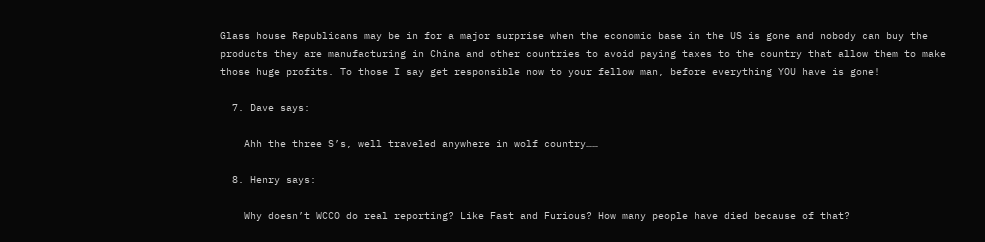Glass house Republicans may be in for a major surprise when the economic base in the US is gone and nobody can buy the products they are manufacturing in China and other countries to avoid paying taxes to the country that allow them to make those huge profits. To those I say get responsible now to your fellow man, before everything YOU have is gone!

  7. Dave says:

    Ahh the three S’s, well traveled anywhere in wolf country……

  8. Henry says:

    Why doesn’t WCCO do real reporting? Like Fast and Furious? How many people have died because of that?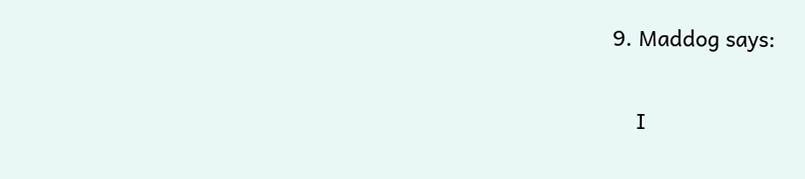9. Maddog says:

    I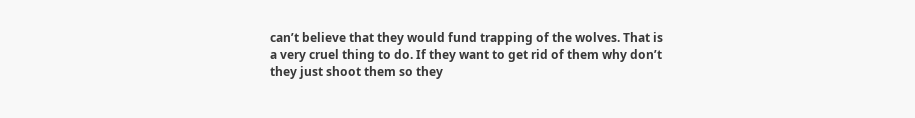can’t believe that they would fund trapping of the wolves. That is a very cruel thing to do. If they want to get rid of them why don’t they just shoot them so they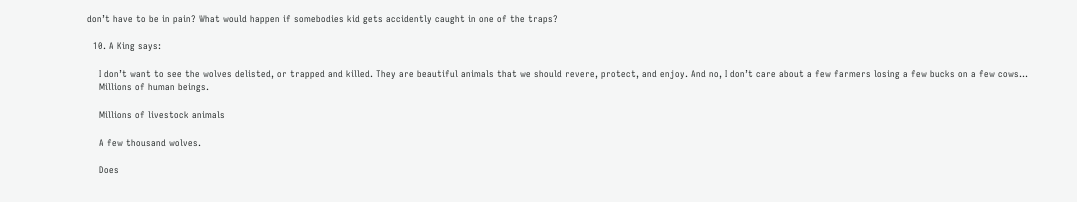don’t have to be in pain? What would happen if somebodies kid gets accidently caught in one of the traps?

  10. A King says:

    I don’t want to see the wolves delisted, or trapped and killed. They are beautiful animals that we should revere, protect, and enjoy. And no, I don’t care about a few farmers losing a few bucks on a few cows…
    Millions of human beings.

    Millions of livestock animals

    A few thousand wolves.

    Does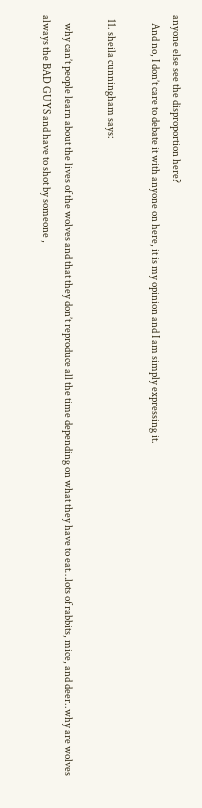anyone else see the disproportion here?
    And no, I don’t care to debate it with anyone on here, it is my opinion and I am simply expressing it.

  11. sheila cunningham says:

    why can’t people learn about the lives of the wolves and that they don’t reproduce all the time depending on what they have to eat…lots of rabbits, mice, and deer..why are wolves always the BAD GUYS and have to shot by someone ,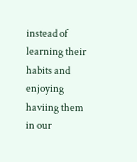instead of learning their habits and enjoying haviing them in our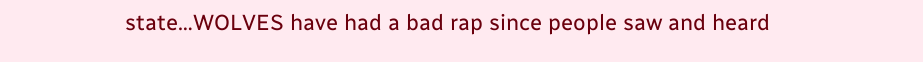state…WOLVES have had a bad rap since people saw and heard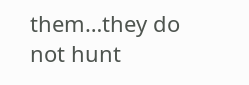them…they do not hunt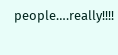people….really!!!!